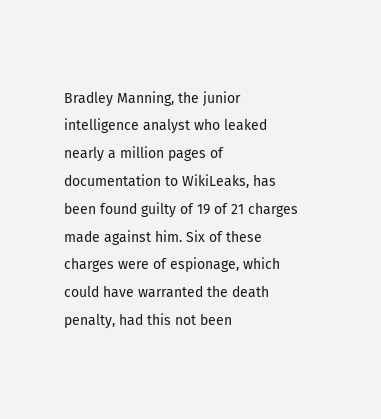Bradley Manning, the junior intelligence analyst who leaked nearly a million pages of documentation to WikiLeaks, has been found guilty of 19 of 21 charges made against him. Six of these charges were of espionage, which could have warranted the death penalty, had this not been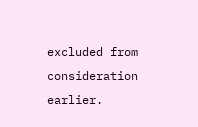excluded from consideration earlier.